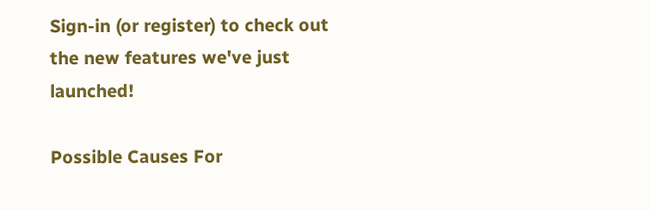Sign-in (or register) to check out the new features we've just launched!

Possible Causes For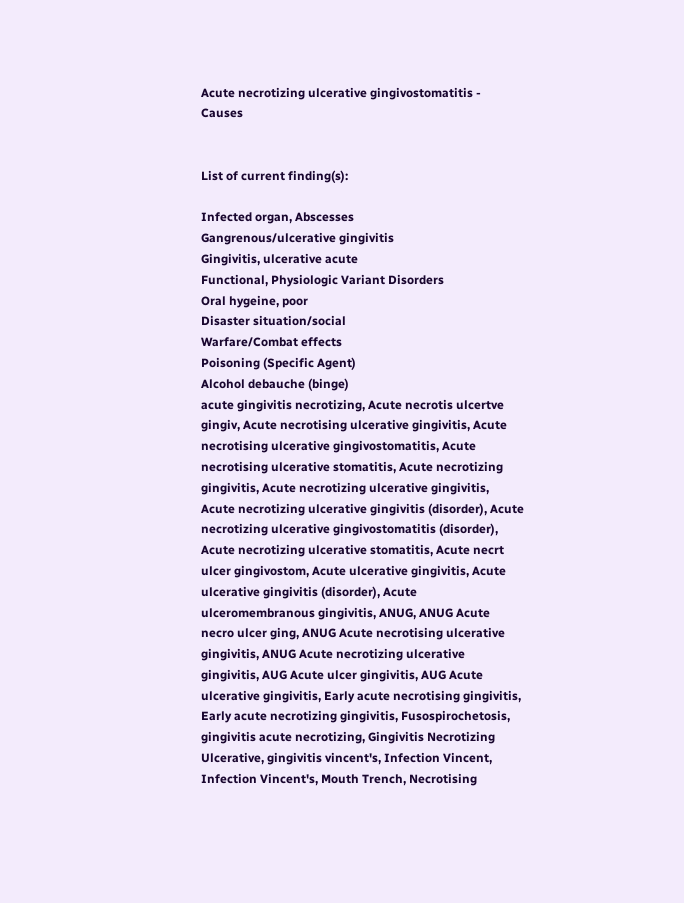Acute necrotizing ulcerative gingivostomatitis - Causes


List of current finding(s):

Infected organ, Abscesses
Gangrenous/ulcerative gingivitis
Gingivitis, ulcerative acute
Functional, Physiologic Variant Disorders
Oral hygeine, poor
Disaster situation/social
Warfare/Combat effects
Poisoning (Specific Agent)
Alcohol debauche (binge)
acute gingivitis necrotizing, Acute necrotis ulcertve gingiv, Acute necrotising ulcerative gingivitis, Acute necrotising ulcerative gingivostomatitis, Acute necrotising ulcerative stomatitis, Acute necrotizing gingivitis, Acute necrotizing ulcerative gingivitis, Acute necrotizing ulcerative gingivitis (disorder), Acute necrotizing ulcerative gingivostomatitis (disorder), Acute necrotizing ulcerative stomatitis, Acute necrt ulcer gingivostom, Acute ulcerative gingivitis, Acute ulcerative gingivitis (disorder), Acute ulceromembranous gingivitis, ANUG, ANUG Acute necro ulcer ging, ANUG Acute necrotising ulcerative gingivitis, ANUG Acute necrotizing ulcerative gingivitis, AUG Acute ulcer gingivitis, AUG Acute ulcerative gingivitis, Early acute necrotising gingivitis, Early acute necrotizing gingivitis, Fusospirochetosis, gingivitis acute necrotizing, Gingivitis Necrotizing Ulcerative, gingivitis vincent's, Infection Vincent, Infection Vincent's, Mouth Trench, Necrotising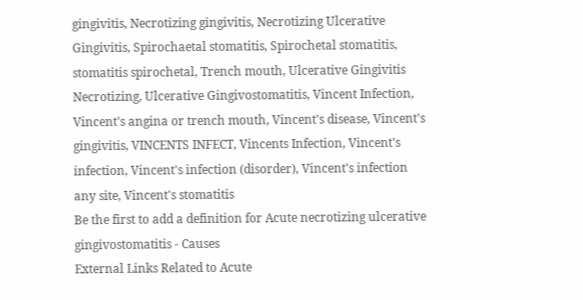gingivitis, Necrotizing gingivitis, Necrotizing Ulcerative Gingivitis, Spirochaetal stomatitis, Spirochetal stomatitis, stomatitis spirochetal, Trench mouth, Ulcerative Gingivitis Necrotizing, Ulcerative Gingivostomatitis, Vincent Infection, Vincent's angina or trench mouth, Vincent's disease, Vincent's gingivitis, VINCENTS INFECT, Vincents Infection, Vincent's infection, Vincent's infection (disorder), Vincent's infection any site, Vincent's stomatitis
Be the first to add a definition for Acute necrotizing ulcerative gingivostomatitis - Causes
External Links Related to Acute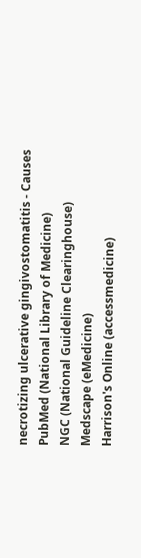necrotizing ulcerative gingivostomatitis - Causes
PubMed (National Library of Medicine)
NGC (National Guideline Clearinghouse)
Medscape (eMedicine)
Harrison's Online (accessmedicine)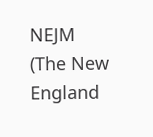NEJM (The New England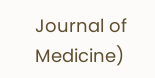Journal of Medicine)